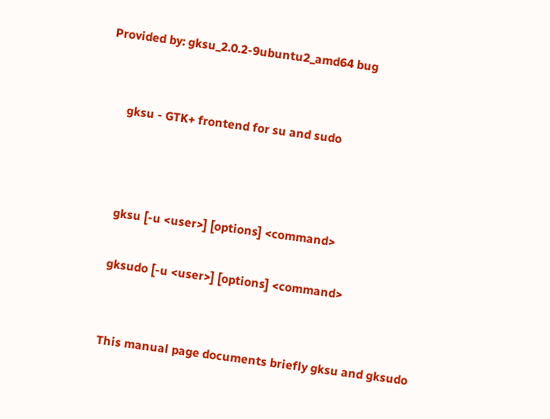Provided by: gksu_2.0.2-9ubuntu2_amd64 bug


       gksu - GTK+ frontend for su and sudo



       gksu [-u <user>] [options] <command>

       gksudo [-u <user>] [options] <command>


       This manual page documents briefly gksu and gksudo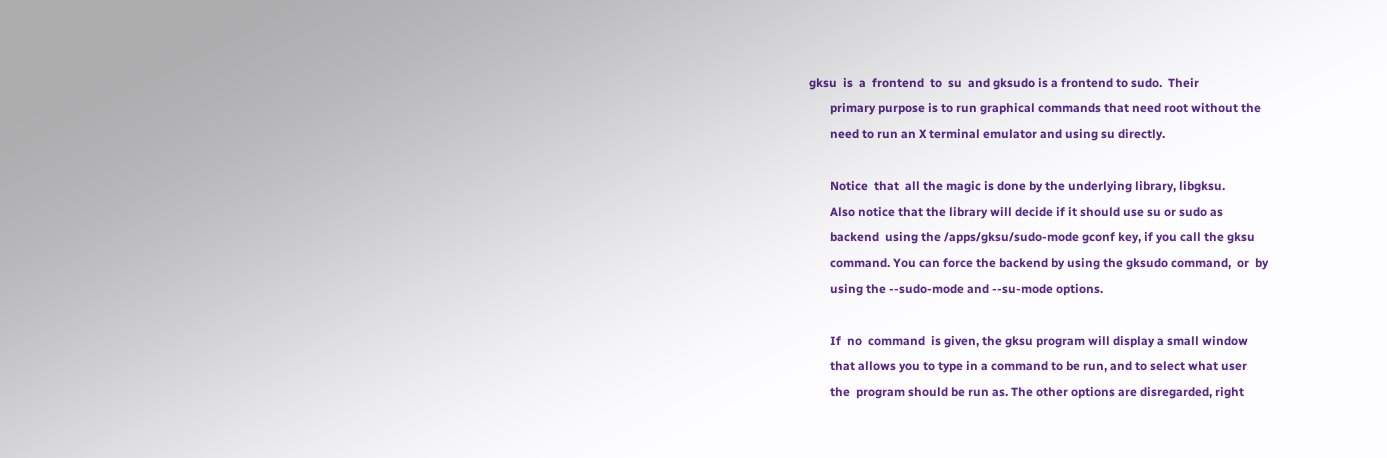gksu  is  a  frontend  to  su  and gksudo is a frontend to sudo.  Their
       primary purpose is to run graphical commands that need root without the
       need to run an X terminal emulator and using su directly.

       Notice  that  all the magic is done by the underlying library, libgksu.
       Also notice that the library will decide if it should use su or sudo as
       backend  using the /apps/gksu/sudo-mode gconf key, if you call the gksu
       command. You can force the backend by using the gksudo command,  or  by
       using the --sudo-mode and --su-mode options.

       If  no  command  is given, the gksu program will display a small window
       that allows you to type in a command to be run, and to select what user
       the  program should be run as. The other options are disregarded, right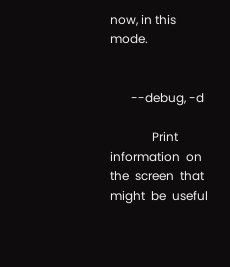now, in this mode.


       --debug, -d

              Print information  on  the  screen  that  might  be  useful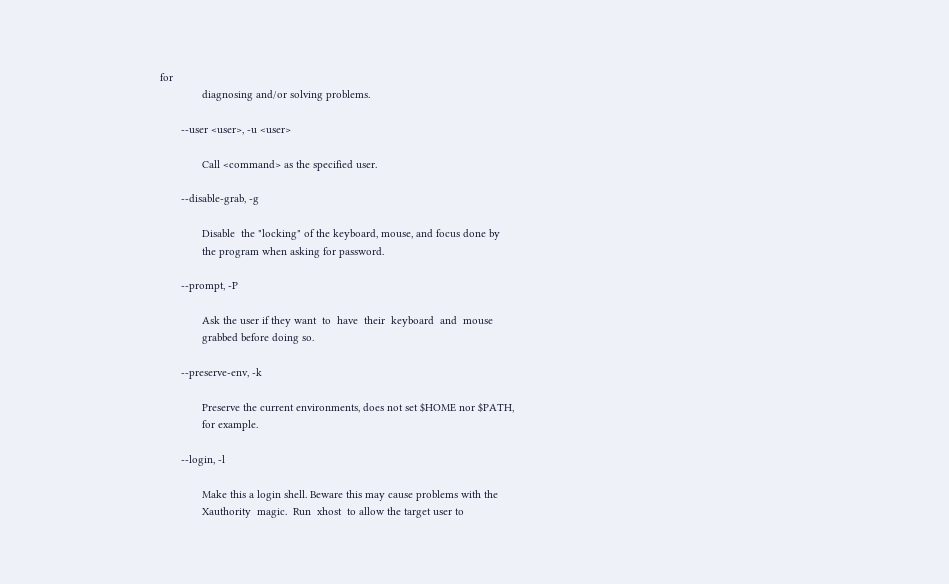for
              diagnosing and/or solving problems.

       --user <user>, -u <user>

              Call <command> as the specified user.

       --disable-grab, -g

              Disable  the "locking" of the keyboard, mouse, and focus done by
              the program when asking for password.

       --prompt, -P

              Ask the user if they want  to  have  their  keyboard  and  mouse
              grabbed before doing so.

       --preserve-env, -k

              Preserve the current environments, does not set $HOME nor $PATH,
              for example.

       --login, -l

              Make this a login shell. Beware this may cause problems with the
              Xauthority  magic.  Run  xhost  to allow the target user to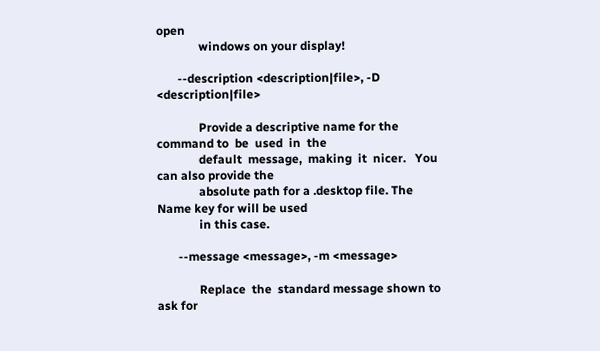open
              windows on your display!

       --description <description|file>, -D <description|file>

              Provide a descriptive name for the command to  be  used  in  the
              default  message,  making  it  nicer.   You can also provide the
              absolute path for a .desktop file. The Name key for will be used
              in this case.

       --message <message>, -m <message>

              Replace  the  standard message shown to ask for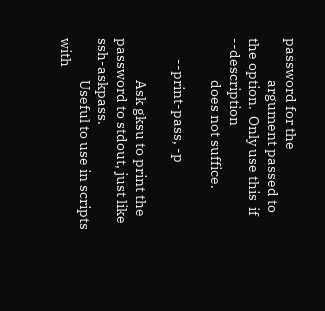password for the
              argument passed to the option.  Only use this  if  --description
              does not suffice.

       --print-pass, -p

              Ask gksu to print the password to stdout, just like ssh-askpass.
              Useful to use in scripts with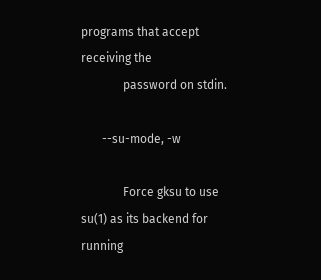programs that accept receiving the
              password on stdin.

       --su-mode, -w

              Force gksu to use su(1) as its backend for running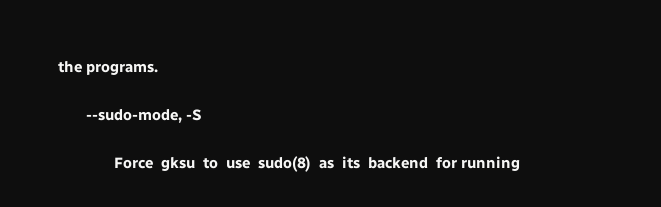the programs.

       --sudo-mode, -S

              Force  gksu  to  use  sudo(8)  as  its  backend  for running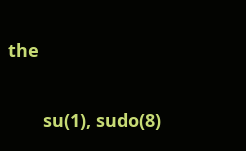the


       su(1), sudo(8)